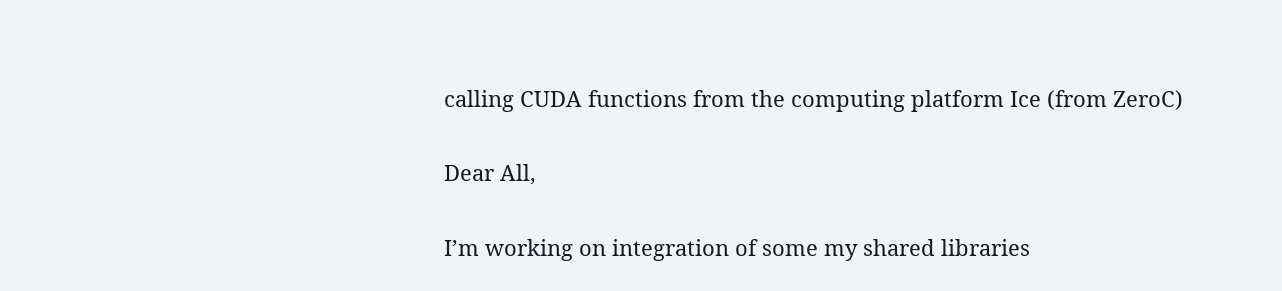calling CUDA functions from the computing platform Ice (from ZeroC)

Dear All,

I’m working on integration of some my shared libraries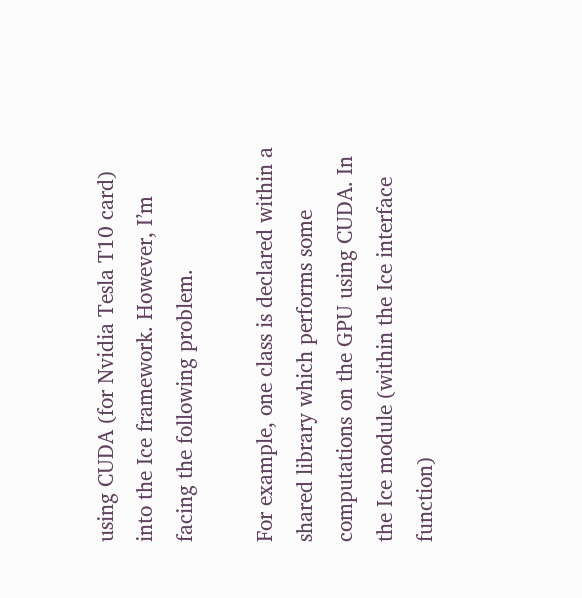using CUDA (for Nvidia Tesla T10 card) into the Ice framework. However, I’m facing the following problem.

For example, one class is declared within a shared library which performs some computations on the GPU using CUDA. In the Ice module (within the Ice interface function)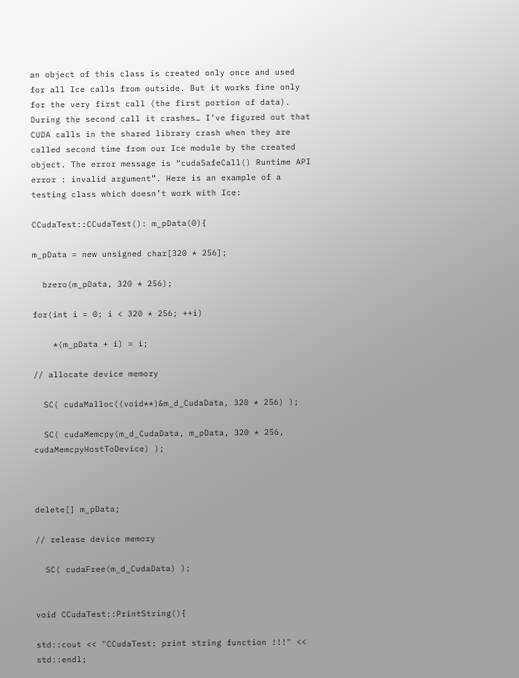an object of this class is created only once and used for all Ice calls from outside. But it works fine only for the very first call (the first portion of data). During the second call it crashes… I’ve figured out that CUDA calls in the shared library crash when they are called second time from our Ice module by the created object. The error message is “cudaSafeCall() Runtime API error : invalid argument”. Here is an example of a testing class which doesn’t work with Ice:

CCudaTest::CCudaTest(): m_pData(0){

m_pData = new unsigned char[320 * 256];

  bzero(m_pData, 320 * 256);

for(int i = 0; i < 320 * 256; ++i)

    *(m_pData + i) = i;

// allocate device memory

  SC( cudaMalloc((void**)&m_d_CudaData, 320 * 256) );

  SC( cudaMemcpy(m_d_CudaData, m_pData, 320 * 256, cudaMemcpyHostToDevice) );



delete[] m_pData;

// release device memory

  SC( cudaFree(m_d_CudaData) );


void CCudaTest::PrintString(){

std::cout << "CCudaTest: print string function !!!" << std::endl;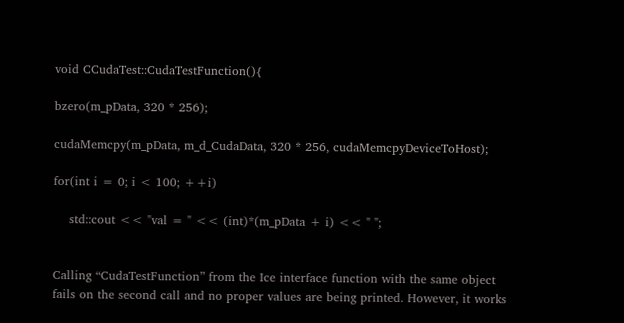void CCudaTest::CudaTestFunction(){

bzero(m_pData, 320 * 256);

cudaMemcpy(m_pData, m_d_CudaData, 320 * 256, cudaMemcpyDeviceToHost);

for(int i = 0; i < 100; ++i)

    std::cout << "val = " << (int)*(m_pData + i) << " ";


Calling “CudaTestFunction” from the Ice interface function with the same object fails on the second call and no proper values are being printed. However, it works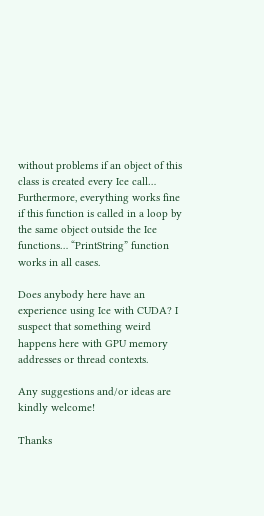without problems if an object of this class is created every Ice call… Furthermore, everything works fine if this function is called in a loop by the same object outside the Ice functions… “PrintString” function works in all cases.

Does anybody here have an experience using Ice with CUDA? I suspect that something weird happens here with GPU memory addresses or thread contexts.

Any suggestions and/or ideas are kindly welcome!

Thanks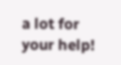a lot for your help!